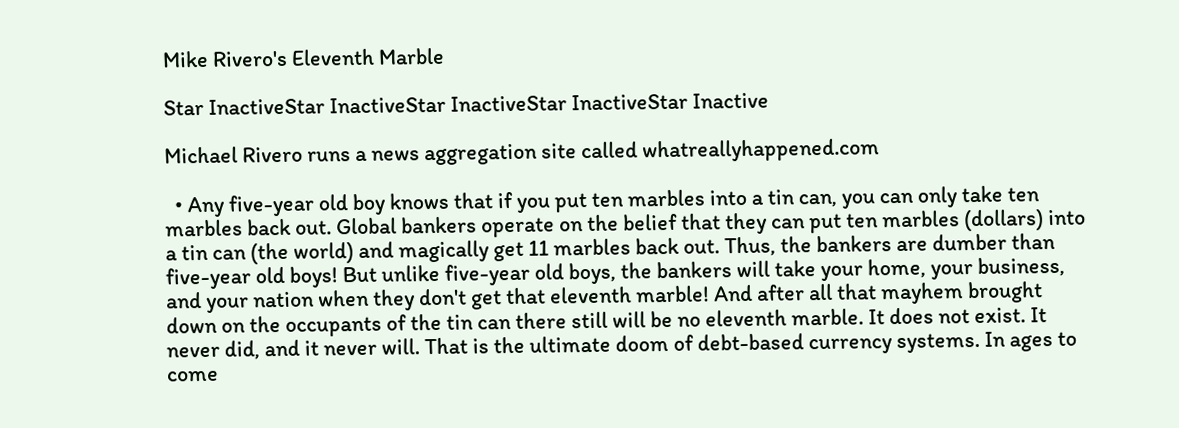Mike Rivero's Eleventh Marble

Star InactiveStar InactiveStar InactiveStar InactiveStar Inactive

Michael Rivero runs a news aggregation site called whatreallyhappened.com

  • Any five-year old boy knows that if you put ten marbles into a tin can, you can only take ten marbles back out. Global bankers operate on the belief that they can put ten marbles (dollars) into a tin can (the world) and magically get 11 marbles back out. Thus, the bankers are dumber than five-year old boys! But unlike five-year old boys, the bankers will take your home, your business, and your nation when they don't get that eleventh marble! And after all that mayhem brought down on the occupants of the tin can there still will be no eleventh marble. It does not exist. It never did, and it never will. That is the ultimate doom of debt-based currency systems. In ages to come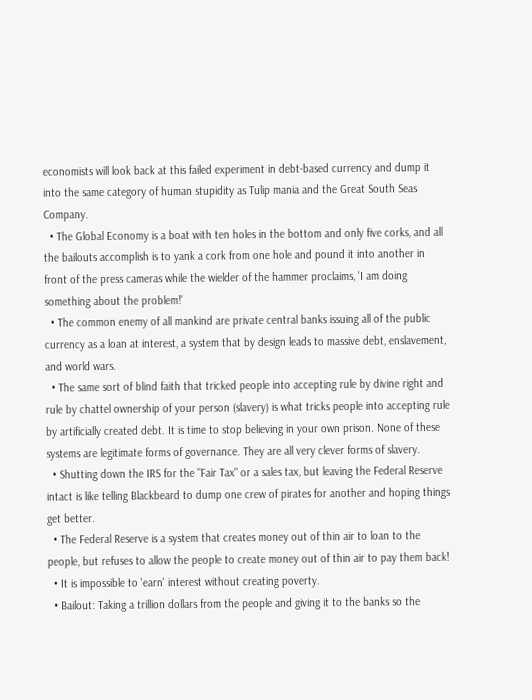economists will look back at this failed experiment in debt-based currency and dump it into the same category of human stupidity as Tulip mania and the Great South Seas Company.
  • The Global Economy is a boat with ten holes in the bottom and only five corks, and all the bailouts accomplish is to yank a cork from one hole and pound it into another in front of the press cameras while the wielder of the hammer proclaims, 'I am doing something about the problem!'
  • The common enemy of all mankind are private central banks issuing all of the public currency as a loan at interest, a system that by design leads to massive debt, enslavement, and world wars.
  • The same sort of blind faith that tricked people into accepting rule by divine right and rule by chattel ownership of your person (slavery) is what tricks people into accepting rule by artificially created debt. It is time to stop believing in your own prison. None of these systems are legitimate forms of governance. They are all very clever forms of slavery.
  • Shutting down the IRS for the "Fair Tax" or a sales tax, but leaving the Federal Reserve intact is like telling Blackbeard to dump one crew of pirates for another and hoping things get better.
  • The Federal Reserve is a system that creates money out of thin air to loan to the people, but refuses to allow the people to create money out of thin air to pay them back!
  • It is impossible to 'earn' interest without creating poverty.
  • Bailout: Taking a trillion dollars from the people and giving it to the banks so the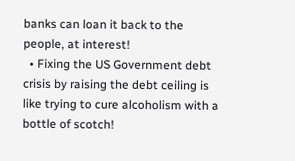banks can loan it back to the people, at interest!
  • Fixing the US Government debt crisis by raising the debt ceiling is like trying to cure alcoholism with a bottle of scotch!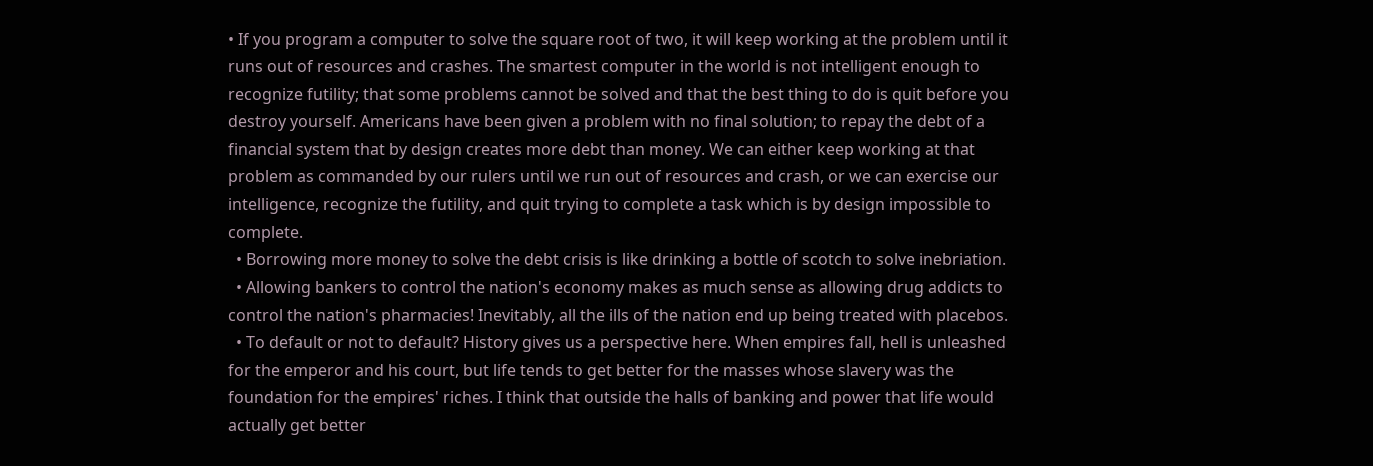• If you program a computer to solve the square root of two, it will keep working at the problem until it runs out of resources and crashes. The smartest computer in the world is not intelligent enough to recognize futility; that some problems cannot be solved and that the best thing to do is quit before you destroy yourself. Americans have been given a problem with no final solution; to repay the debt of a financial system that by design creates more debt than money. We can either keep working at that problem as commanded by our rulers until we run out of resources and crash, or we can exercise our intelligence, recognize the futility, and quit trying to complete a task which is by design impossible to complete.
  • Borrowing more money to solve the debt crisis is like drinking a bottle of scotch to solve inebriation.
  • Allowing bankers to control the nation's economy makes as much sense as allowing drug addicts to control the nation's pharmacies! Inevitably, all the ills of the nation end up being treated with placebos.
  • To default or not to default? History gives us a perspective here. When empires fall, hell is unleashed for the emperor and his court, but life tends to get better for the masses whose slavery was the foundation for the empires' riches. I think that outside the halls of banking and power that life would actually get better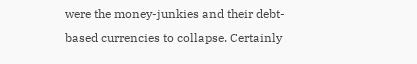were the money-junkies and their debt-based currencies to collapse. Certainly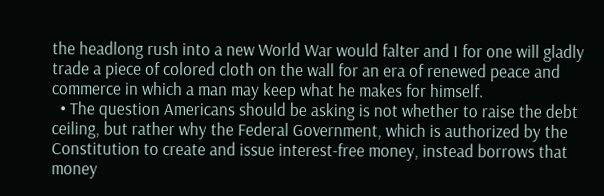the headlong rush into a new World War would falter and I for one will gladly trade a piece of colored cloth on the wall for an era of renewed peace and commerce in which a man may keep what he makes for himself.
  • The question Americans should be asking is not whether to raise the debt ceiling, but rather why the Federal Government, which is authorized by the Constitution to create and issue interest-free money, instead borrows that money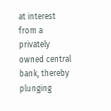at interest from a privately owned central bank, thereby plunging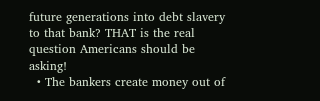future generations into debt slavery to that bank? THAT is the real question Americans should be asking!
  • The bankers create money out of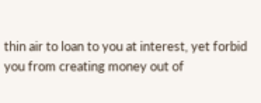thin air to loan to you at interest, yet forbid you from creating money out of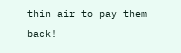thin air to pay them back!